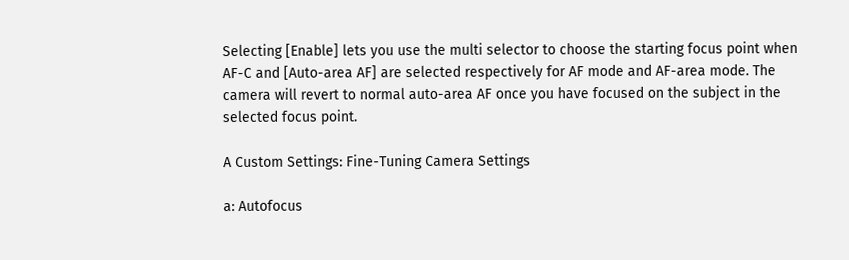Selecting [Enable] lets you use the multi selector to choose the starting focus point when AF-C and [Auto-area AF] are selected respectively for AF mode and AF-area mode. The camera will revert to normal auto-area AF once you have focused on the subject in the selected focus point.

A Custom Settings: Fine-Tuning Camera Settings

a: Autofocus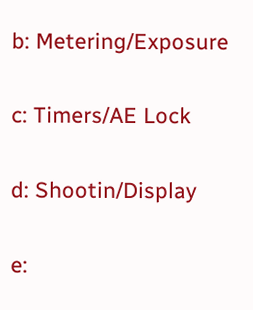b: Metering/Exposure

c: Timers/AE Lock

d: Shootin/Display

e: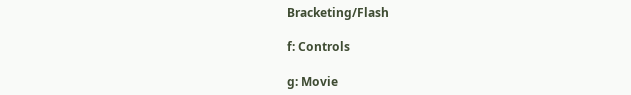Bracketing/Flash

f: Controls

g: Movie